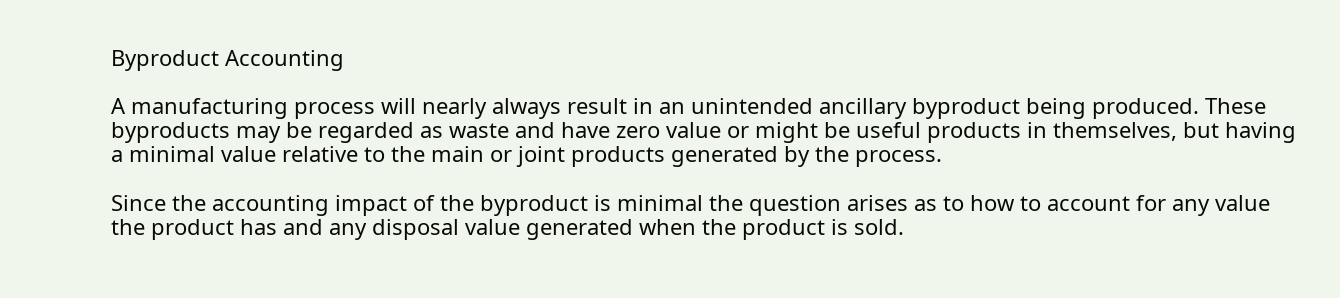Byproduct Accounting

A manufacturing process will nearly always result in an unintended ancillary byproduct being produced. These byproducts may be regarded as waste and have zero value or might be useful products in themselves, but having a minimal value relative to the main or joint products generated by the process.

Since the accounting impact of the byproduct is minimal the question arises as to how to account for any value the product has and any disposal value generated when the product is sold.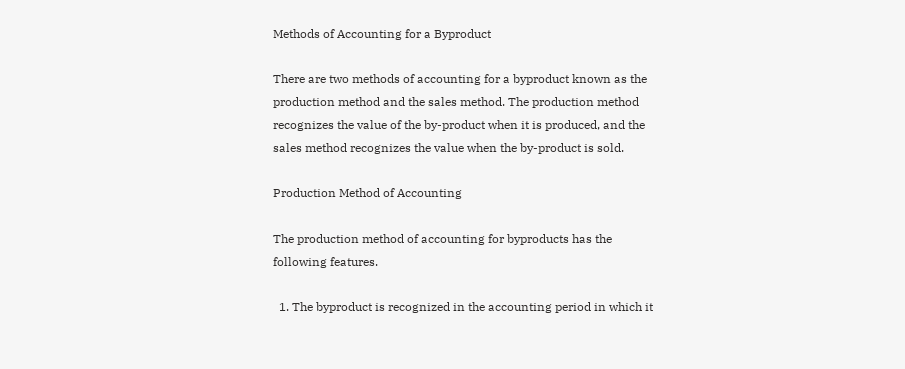Methods of Accounting for a Byproduct

There are two methods of accounting for a byproduct known as the production method and the sales method. The production method recognizes the value of the by-product when it is produced, and the sales method recognizes the value when the by-product is sold.

Production Method of Accounting

The production method of accounting for byproducts has the following features.

  1. The byproduct is recognized in the accounting period in which it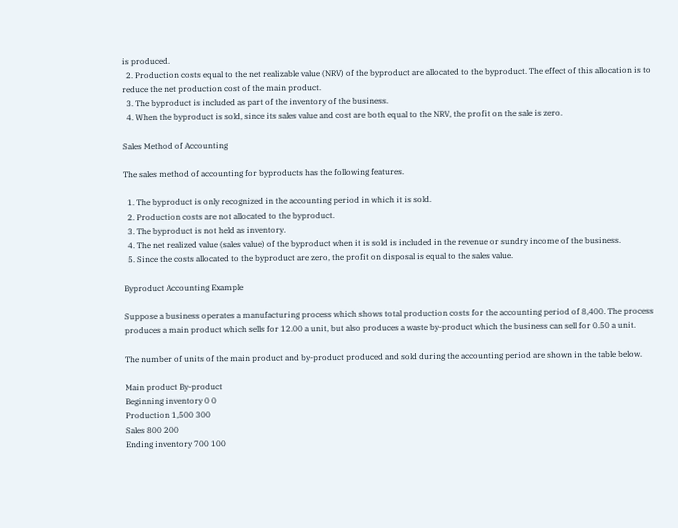is produced.
  2. Production costs equal to the net realizable value (NRV) of the byproduct are allocated to the byproduct. The effect of this allocation is to reduce the net production cost of the main product.
  3. The byproduct is included as part of the inventory of the business.
  4. When the byproduct is sold, since its sales value and cost are both equal to the NRV, the profit on the sale is zero.

Sales Method of Accounting

The sales method of accounting for byproducts has the following features.

  1. The byproduct is only recognized in the accounting period in which it is sold.
  2. Production costs are not allocated to the byproduct.
  3. The byproduct is not held as inventory.
  4. The net realized value (sales value) of the byproduct when it is sold is included in the revenue or sundry income of the business.
  5. Since the costs allocated to the byproduct are zero, the profit on disposal is equal to the sales value.

Byproduct Accounting Example

Suppose a business operates a manufacturing process which shows total production costs for the accounting period of 8,400. The process produces a main product which sells for 12.00 a unit, but also produces a waste by-product which the business can sell for 0.50 a unit.

The number of units of the main product and by-product produced and sold during the accounting period are shown in the table below.

Main product By-product
Beginning inventory 0 0
Production 1,500 300
Sales 800 200
Ending inventory 700 100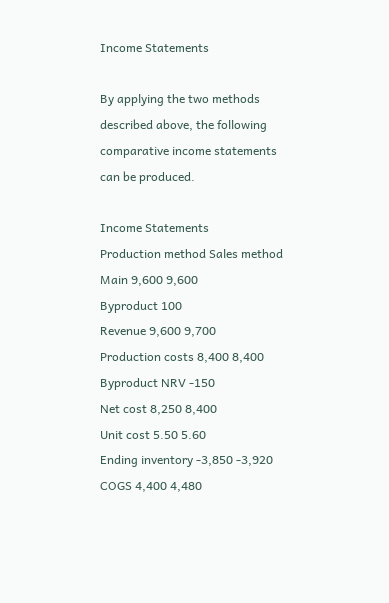Income Statements

By applying the two methods described above, the following comparative income statements can be produced.

Income Statements
Production method Sales method
Main 9,600 9,600
Byproduct 100
Revenue 9,600 9,700
Production costs 8,400 8,400
Byproduct NRV -150
Net cost 8,250 8,400
Unit cost 5.50 5.60
Ending inventory -3,850 -3,920
COGS 4,400 4,480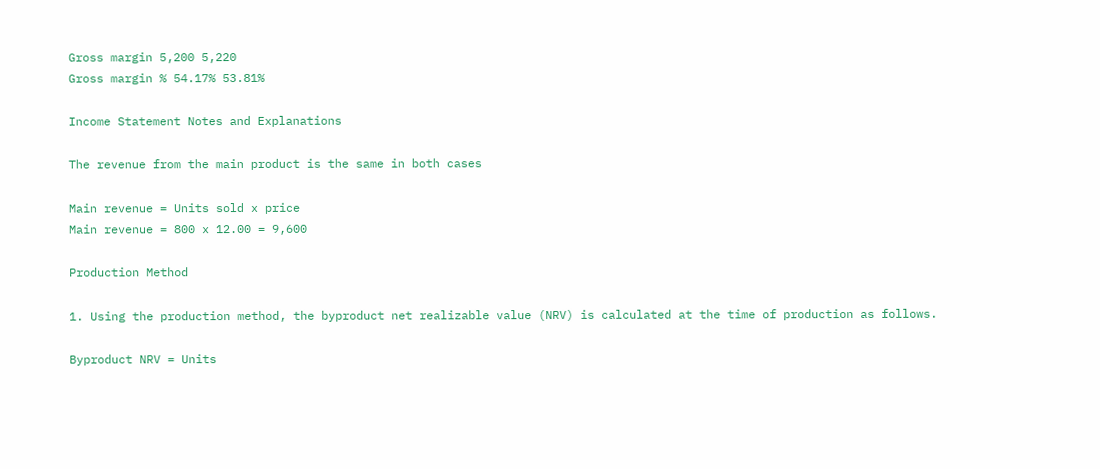Gross margin 5,200 5,220
Gross margin % 54.17% 53.81%

Income Statement Notes and Explanations

The revenue from the main product is the same in both cases

Main revenue = Units sold x price
Main revenue = 800 x 12.00 = 9,600

Production Method

1. Using the production method, the byproduct net realizable value (NRV) is calculated at the time of production as follows.

Byproduct NRV = Units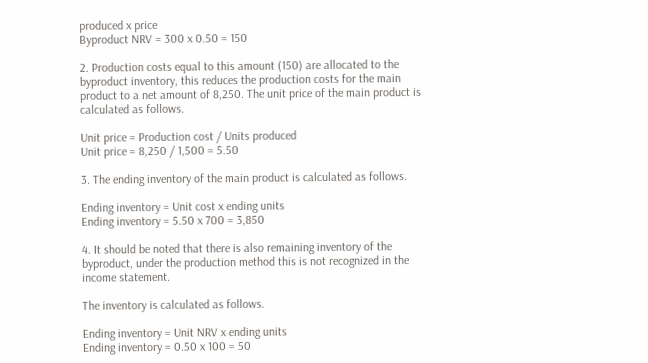produced x price
Byproduct NRV = 300 x 0.50 = 150

2. Production costs equal to this amount (150) are allocated to the byproduct inventory, this reduces the production costs for the main product to a net amount of 8,250. The unit price of the main product is calculated as follows.

Unit price = Production cost / Units produced
Unit price = 8,250 / 1,500 = 5.50

3. The ending inventory of the main product is calculated as follows.

Ending inventory = Unit cost x ending units
Ending inventory = 5.50 x 700 = 3,850

4. It should be noted that there is also remaining inventory of the byproduct, under the production method this is not recognized in the income statement.

The inventory is calculated as follows.

Ending inventory = Unit NRV x ending units
Ending inventory = 0.50 x 100 = 50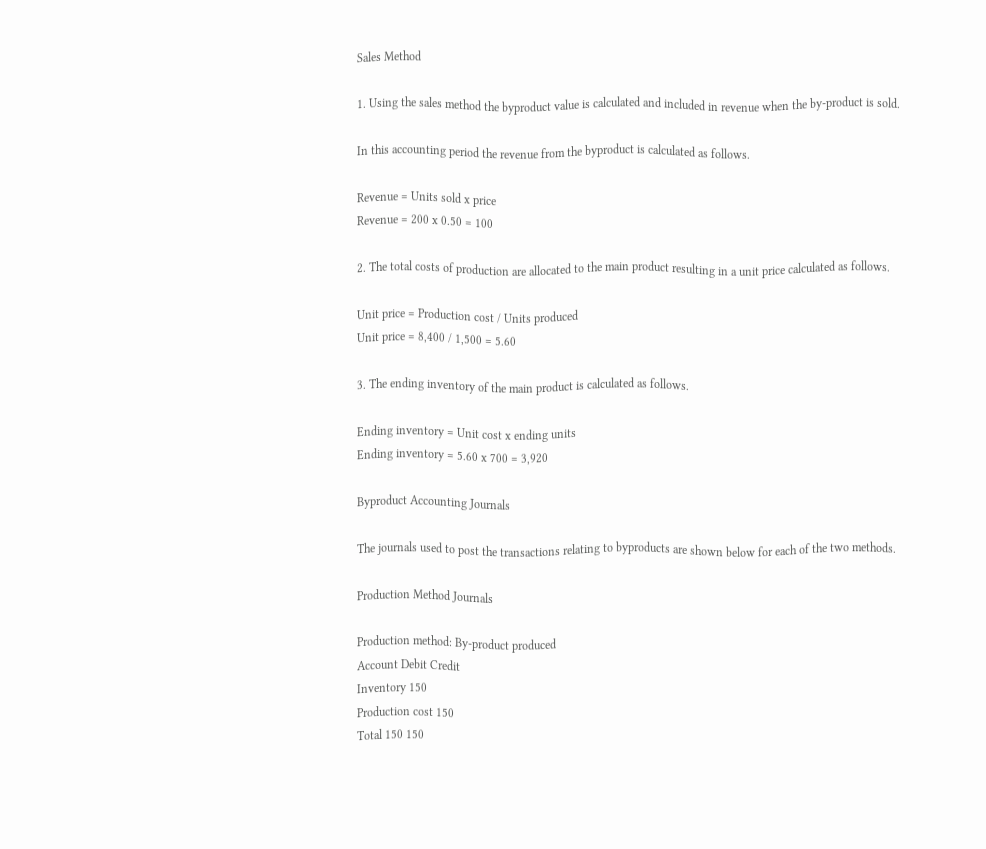Sales Method

1. Using the sales method the byproduct value is calculated and included in revenue when the by-product is sold.

In this accounting period the revenue from the byproduct is calculated as follows.

Revenue = Units sold x price
Revenue = 200 x 0.50 = 100

2. The total costs of production are allocated to the main product resulting in a unit price calculated as follows.

Unit price = Production cost / Units produced
Unit price = 8,400 / 1,500 = 5.60

3. The ending inventory of the main product is calculated as follows.

Ending inventory = Unit cost x ending units
Ending inventory = 5.60 x 700 = 3,920

Byproduct Accounting Journals

The journals used to post the transactions relating to byproducts are shown below for each of the two methods.

Production Method Journals

Production method: By-product produced
Account Debit Credit
Inventory 150
Production cost 150
Total 150 150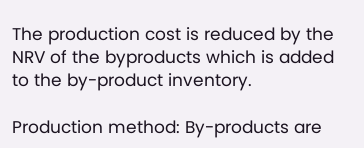The production cost is reduced by the NRV of the byproducts which is added to the by-product inventory.

Production method: By-products are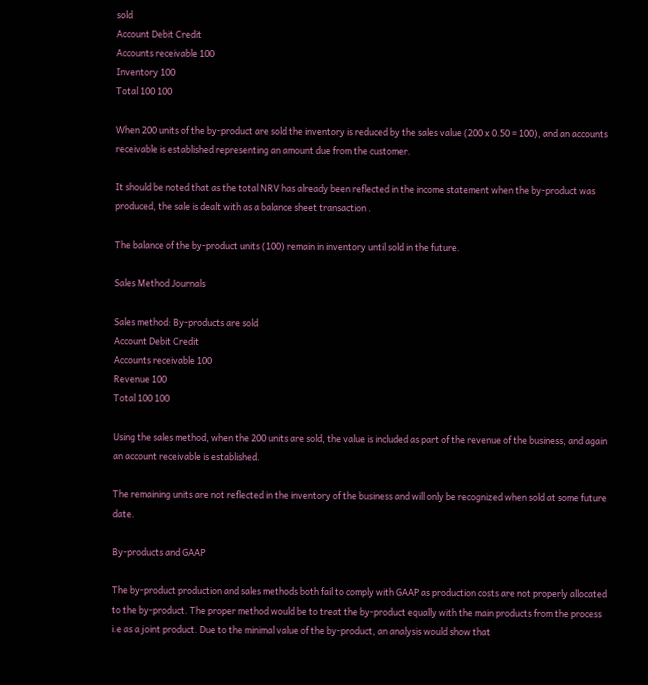sold
Account Debit Credit
Accounts receivable 100
Inventory 100
Total 100 100

When 200 units of the by-product are sold the inventory is reduced by the sales value (200 x 0.50 = 100), and an accounts receivable is established representing an amount due from the customer.

It should be noted that as the total NRV has already been reflected in the income statement when the by-product was produced, the sale is dealt with as a balance sheet transaction .

The balance of the by-product units (100) remain in inventory until sold in the future.

Sales Method Journals

Sales method: By-products are sold
Account Debit Credit
Accounts receivable 100
Revenue 100
Total 100 100

Using the sales method, when the 200 units are sold, the value is included as part of the revenue of the business, and again an account receivable is established.

The remaining units are not reflected in the inventory of the business and will only be recognized when sold at some future date.

By-products and GAAP

The by-product production and sales methods both fail to comply with GAAP as production costs are not properly allocated to the by-product. The proper method would be to treat the by-product equally with the main products from the process i.e as a joint product. Due to the minimal value of the by-product, an analysis would show that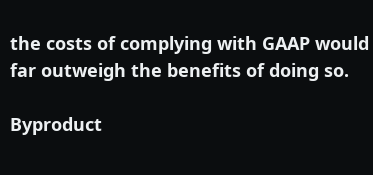the costs of complying with GAAP would far outweigh the benefits of doing so.

Byproduct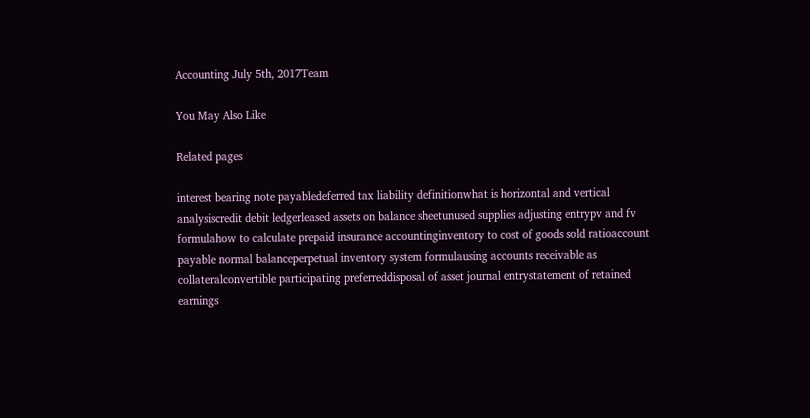Accounting July 5th, 2017Team

You May Also Like

Related pages

interest bearing note payabledeferred tax liability definitionwhat is horizontal and vertical analysiscredit debit ledgerleased assets on balance sheetunused supplies adjusting entrypv and fv formulahow to calculate prepaid insurance accountinginventory to cost of goods sold ratioaccount payable normal balanceperpetual inventory system formulausing accounts receivable as collateralconvertible participating preferreddisposal of asset journal entrystatement of retained earnings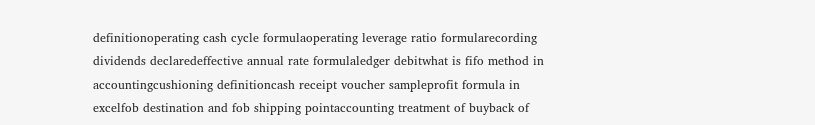definitionoperating cash cycle formulaoperating leverage ratio formularecording dividends declaredeffective annual rate formulaledger debitwhat is fifo method in accountingcushioning definitioncash receipt voucher sampleprofit formula in excelfob destination and fob shipping pointaccounting treatment of buyback of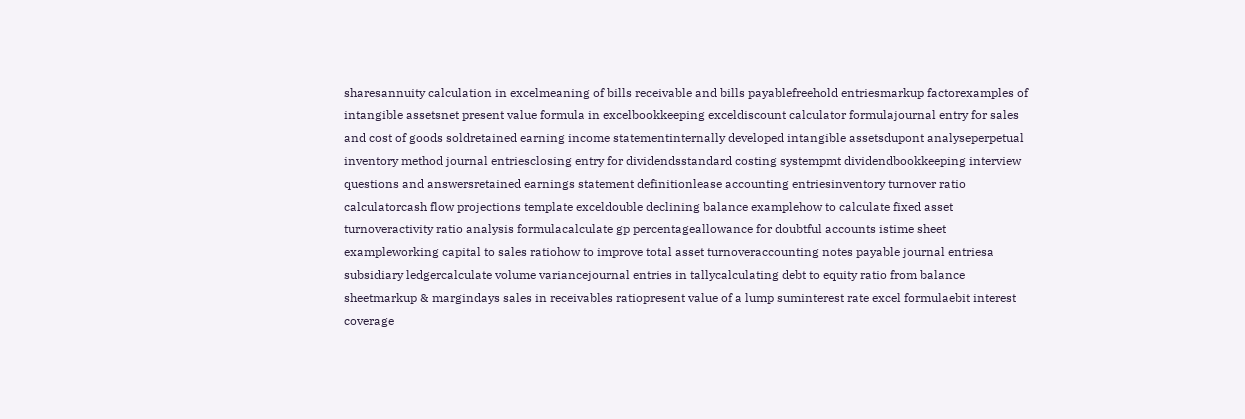sharesannuity calculation in excelmeaning of bills receivable and bills payablefreehold entriesmarkup factorexamples of intangible assetsnet present value formula in excelbookkeeping exceldiscount calculator formulajournal entry for sales and cost of goods soldretained earning income statementinternally developed intangible assetsdupont analyseperpetual inventory method journal entriesclosing entry for dividendsstandard costing systempmt dividendbookkeeping interview questions and answersretained earnings statement definitionlease accounting entriesinventory turnover ratio calculatorcash flow projections template exceldouble declining balance examplehow to calculate fixed asset turnoveractivity ratio analysis formulacalculate gp percentageallowance for doubtful accounts istime sheet exampleworking capital to sales ratiohow to improve total asset turnoveraccounting notes payable journal entriesa subsidiary ledgercalculate volume variancejournal entries in tallycalculating debt to equity ratio from balance sheetmarkup & margindays sales in receivables ratiopresent value of a lump suminterest rate excel formulaebit interest coverage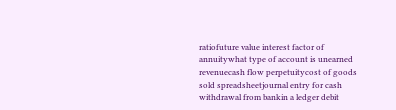ratiofuture value interest factor of annuitywhat type of account is unearned revenuecash flow perpetuitycost of goods sold spreadsheetjournal entry for cash withdrawal from bankin a ledger debit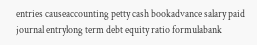entries causeaccounting petty cash bookadvance salary paid journal entrylong term debt equity ratio formulabank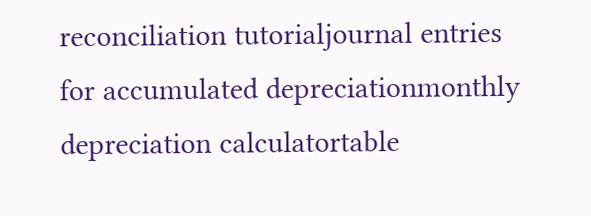reconciliation tutorialjournal entries for accumulated depreciationmonthly depreciation calculatortable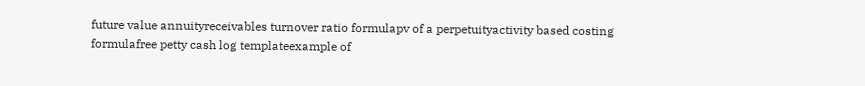future value annuityreceivables turnover ratio formulapv of a perpetuityactivity based costing formulafree petty cash log templateexample of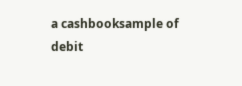a cashbooksample of debit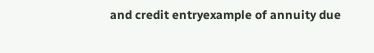and credit entryexample of annuity due